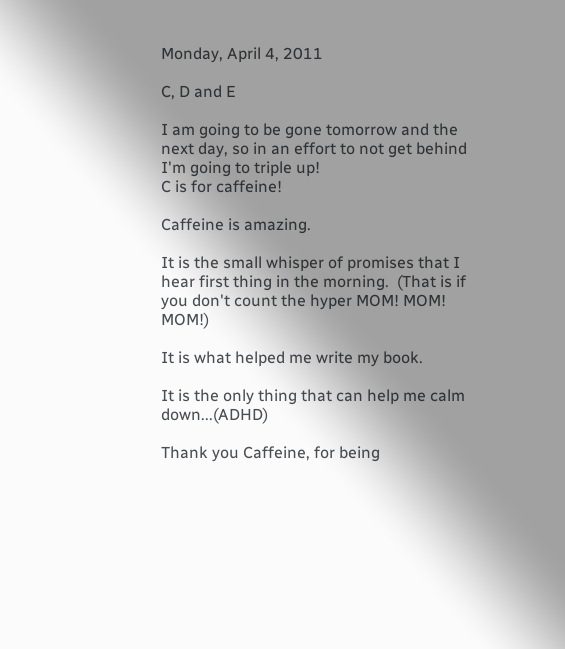Monday, April 4, 2011

C, D and E

I am going to be gone tomorrow and the next day, so in an effort to not get behind I'm going to triple up!
C is for caffeine!

Caffeine is amazing.

It is the small whisper of promises that I hear first thing in the morning.  (That is if you don't count the hyper MOM! MOM! MOM!)

It is what helped me write my book.

It is the only thing that can help me calm down...(ADHD)

Thank you Caffeine, for being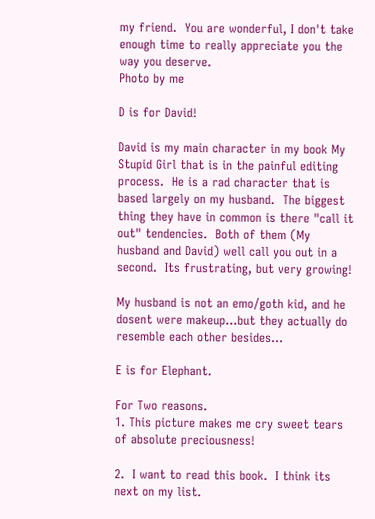my friend.  You are wonderful, I don't take enough time to really appreciate you the way you deserve.
Photo by me

D is for David!

David is my main character in my book My Stupid Girl that is in the painful editing process.  He is a rad character that is based largely on my husband.  The biggest thing they have in common is there "call it out" tendencies.  Both of them (My husband and David) well call you out in a second.  Its frustrating, but very growing!

My husband is not an emo/goth kid, and he dosent were makeup...but they actually do resemble each other besides...

E is for Elephant.

For Two reasons.
1. This picture makes me cry sweet tears of absolute preciousness!

2.  I want to read this book.  I think its next on my list.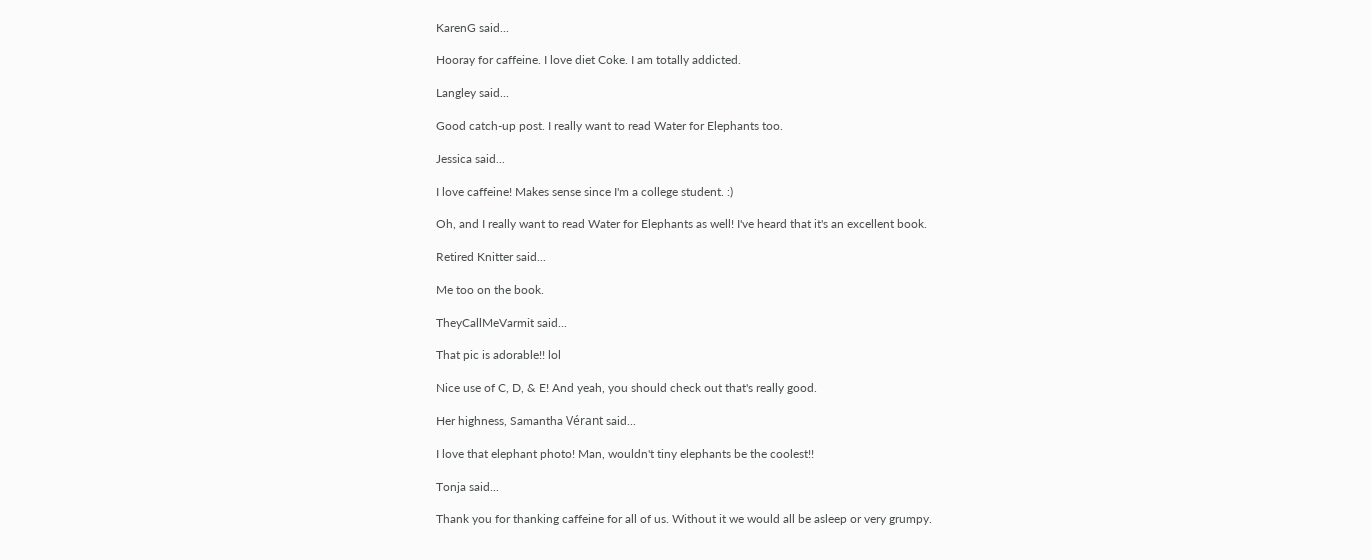KarenG said...

Hooray for caffeine. I love diet Coke. I am totally addicted.

Langley said...

Good catch-up post. I really want to read Water for Elephants too.

Jessica said...

I love caffeine! Makes sense since I'm a college student. :)

Oh, and I really want to read Water for Elephants as well! I've heard that it's an excellent book.

Retired Knitter said...

Me too on the book.

TheyCallMeVarmit said...

That pic is adorable!! lol

Nice use of C, D, & E! And yeah, you should check out that's really good.

Her highness, Samantha Vérant said...

I love that elephant photo! Man, wouldn't tiny elephants be the coolest!!

Tonja said...

Thank you for thanking caffeine for all of us. Without it we would all be asleep or very grumpy.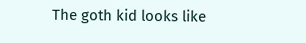The goth kid looks like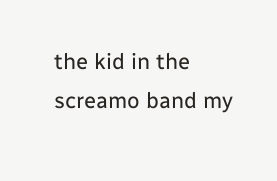the kid in the screamo band my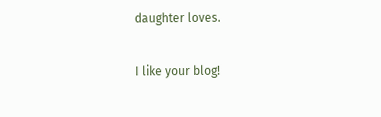daughter loves.

I like your blog!